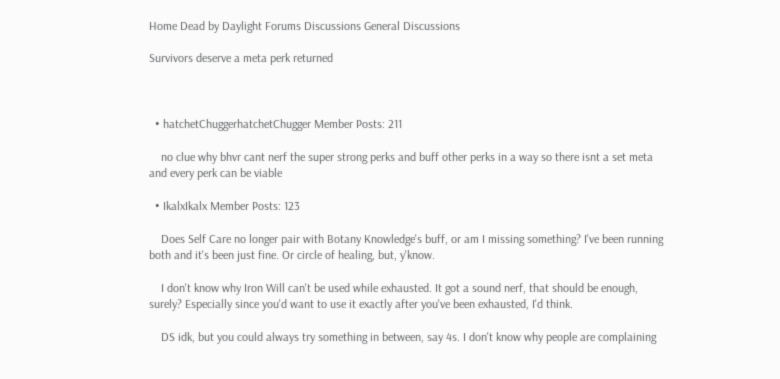Home Dead by Daylight Forums Discussions General Discussions

Survivors deserve a meta perk returned



  • hatchetChuggerhatchetChugger Member Posts: 211

    no clue why bhvr cant nerf the super strong perks and buff other perks in a way so there isnt a set meta and every perk can be viable

  • IkalxIkalx Member Posts: 123

    Does Self Care no longer pair with Botany Knowledge's buff, or am I missing something? I've been running both and it's been just fine. Or circle of healing, but, y'know.

    I don't know why Iron Will can't be used while exhausted. It got a sound nerf, that should be enough, surely? Especially since you'd want to use it exactly after you've been exhausted, I'd think.

    DS idk, but you could always try something in between, say 4s. I don't know why people are complaining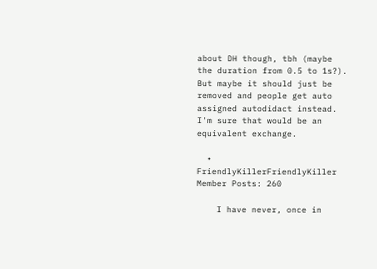about DH though, tbh (maybe the duration from 0.5 to 1s?). But maybe it should just be removed and people get auto assigned autodidact instead. I'm sure that would be an equivalent exchange.

  • FriendlyKillerFriendlyKiller Member Posts: 260

    I have never, once in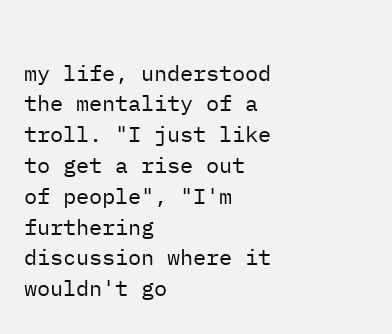my life, understood the mentality of a troll. "I just like to get a rise out of people", "I'm furthering discussion where it wouldn't go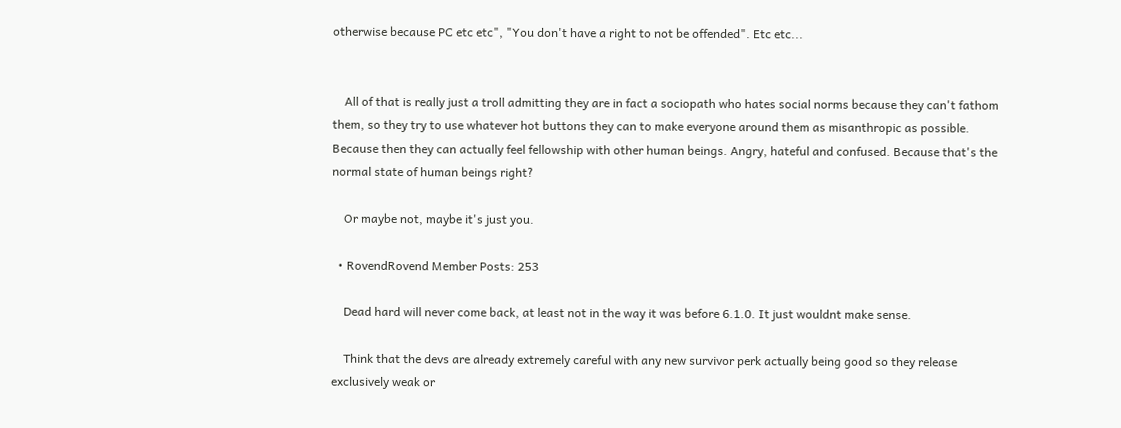otherwise because PC etc etc", "You don't have a right to not be offended". Etc etc...


    All of that is really just a troll admitting they are in fact a sociopath who hates social norms because they can't fathom them, so they try to use whatever hot buttons they can to make everyone around them as misanthropic as possible. Because then they can actually feel fellowship with other human beings. Angry, hateful and confused. Because that's the normal state of human beings right?

    Or maybe not, maybe it's just you.

  • RovendRovend Member Posts: 253

    Dead hard will never come back, at least not in the way it was before 6.1.0. It just wouldnt make sense.

    Think that the devs are already extremely careful with any new survivor perk actually being good so they release exclusively weak or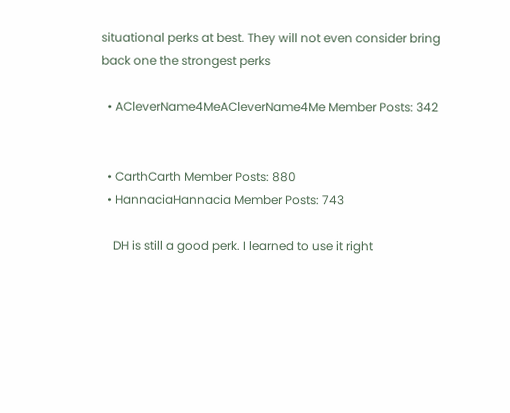situational perks at best. They will not even consider bring back one the strongest perks

  • ACleverName4MeACleverName4Me Member Posts: 342


  • CarthCarth Member Posts: 880
  • HannaciaHannacia Member Posts: 743

    DH is still a good perk. I learned to use it right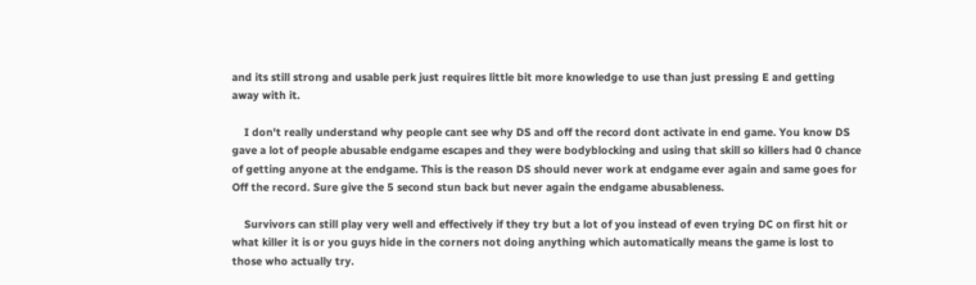and its still strong and usable perk just requires little bit more knowledge to use than just pressing E and getting away with it.

    I don't really understand why people cant see why DS and off the record dont activate in end game. You know DS gave a lot of people abusable endgame escapes and they were bodyblocking and using that skill so killers had 0 chance of getting anyone at the endgame. This is the reason DS should never work at endgame ever again and same goes for Off the record. Sure give the 5 second stun back but never again the endgame abusableness.

    Survivors can still play very well and effectively if they try but a lot of you instead of even trying DC on first hit or what killer it is or you guys hide in the corners not doing anything which automatically means the game is lost to those who actually try.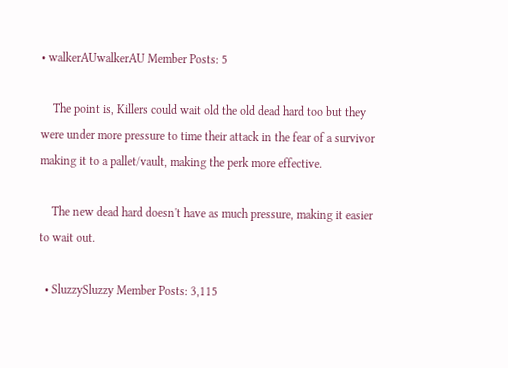• walkerAUwalkerAU Member Posts: 5

    The point is, Killers could wait old the old dead hard too but they were under more pressure to time their attack in the fear of a survivor making it to a pallet/vault, making the perk more effective.

    The new dead hard doesn't have as much pressure, making it easier to wait out.

  • SluzzySluzzy Member Posts: 3,115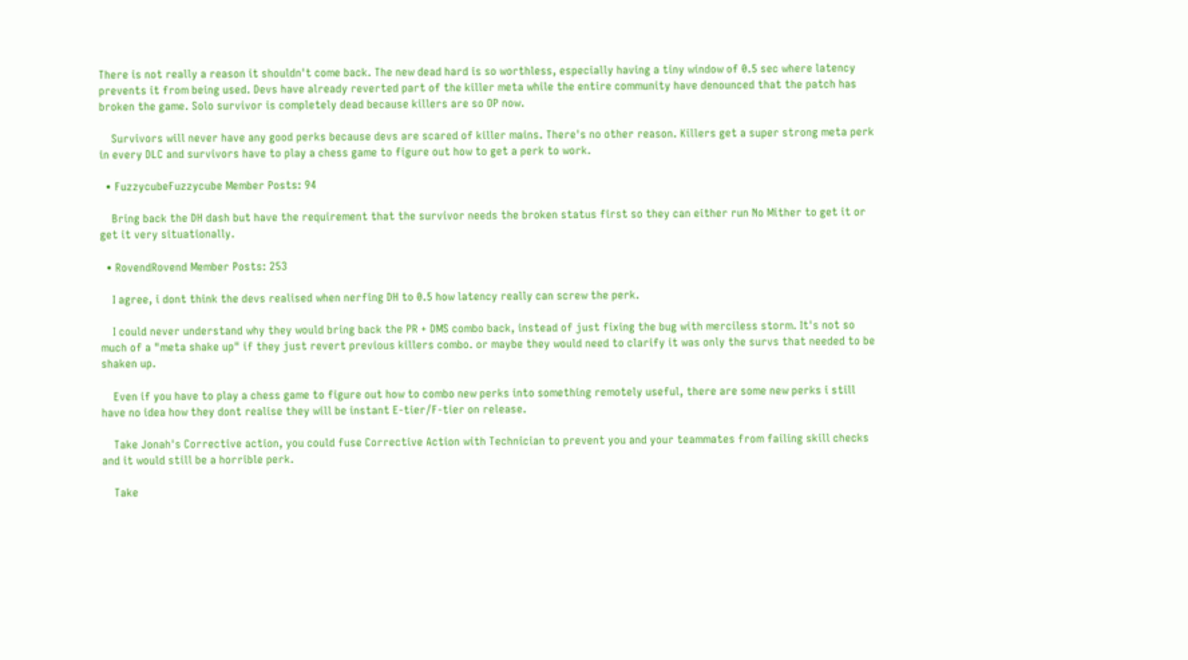There is not really a reason it shouldn't come back. The new dead hard is so worthless, especially having a tiny window of 0.5 sec where latency prevents it from being used. Devs have already reverted part of the killer meta while the entire community have denounced that the patch has broken the game. Solo survivor is completely dead because killers are so OP now.

    Survivors will never have any good perks because devs are scared of killer mains. There's no other reason. Killers get a super strong meta perk in every DLC and survivors have to play a chess game to figure out how to get a perk to work.

  • FuzzycubeFuzzycube Member Posts: 94

    Bring back the DH dash but have the requirement that the survivor needs the broken status first so they can either run No Mither to get it or get it very situationally.

  • RovendRovend Member Posts: 253

    I agree, i dont think the devs realised when nerfing DH to 0.5 how latency really can screw the perk.

    I could never understand why they would bring back the PR + DMS combo back, instead of just fixing the bug with merciless storm. It's not so much of a "meta shake up" if they just revert previous killers combo. or maybe they would need to clarify it was only the survs that needed to be shaken up.

    Even if you have to play a chess game to figure out how to combo new perks into something remotely useful, there are some new perks i still have no idea how they dont realise they will be instant E-tier/F-tier on release.

    Take Jonah's Corrective action, you could fuse Corrective Action with Technician to prevent you and your teammates from failing skill checks and it would still be a horrible perk.

    Take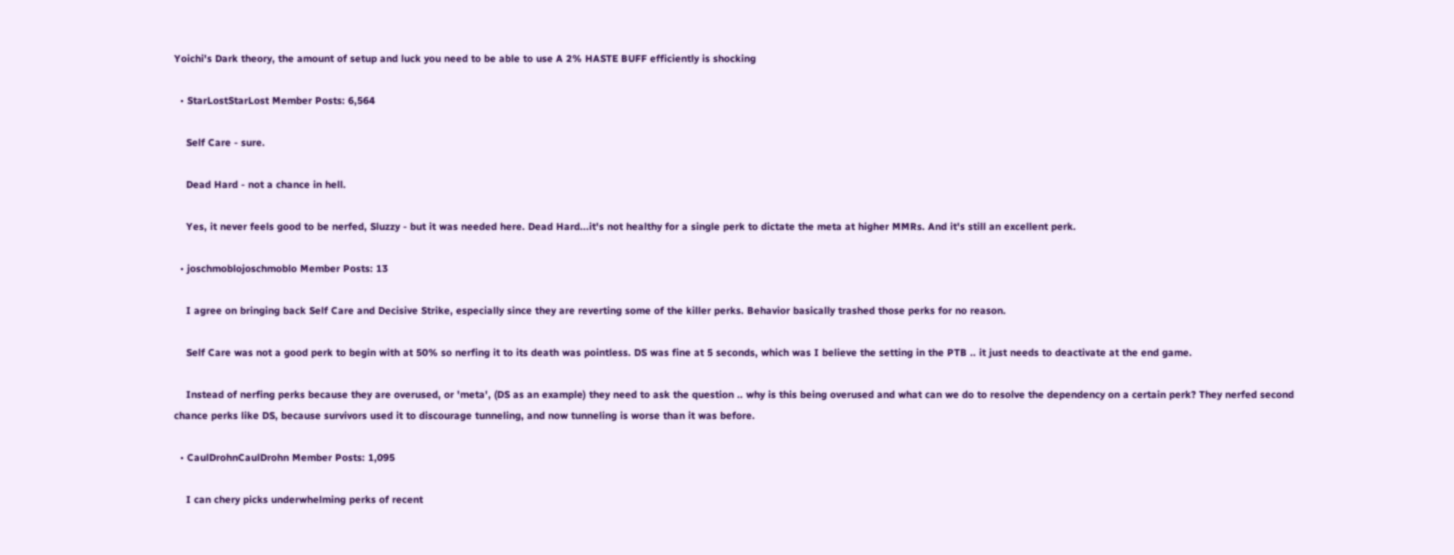Yoichi's Dark theory, the amount of setup and luck you need to be able to use A 2% HASTE BUFF efficiently is shocking

  • StarLostStarLost Member Posts: 6,564

    Self Care - sure.

    Dead Hard - not a chance in hell.

    Yes, it never feels good to be nerfed, Sluzzy - but it was needed here. Dead Hard...it's not healthy for a single perk to dictate the meta at higher MMRs. And it's still an excellent perk.

  • joschmoblojoschmoblo Member Posts: 13

    I agree on bringing back Self Care and Decisive Strike, especially since they are reverting some of the killer perks. Behavior basically trashed those perks for no reason.

    Self Care was not a good perk to begin with at 50% so nerfing it to its death was pointless. DS was fine at 5 seconds, which was I believe the setting in the PTB .. it just needs to deactivate at the end game.

    Instead of nerfing perks because they are overused, or 'meta', (DS as an example) they need to ask the question .. why is this being overused and what can we do to resolve the dependency on a certain perk? They nerfed second chance perks like DS, because survivors used it to discourage tunneling, and now tunneling is worse than it was before.

  • CaulDrohnCaulDrohn Member Posts: 1,095

    I can chery picks underwhelming perks of recent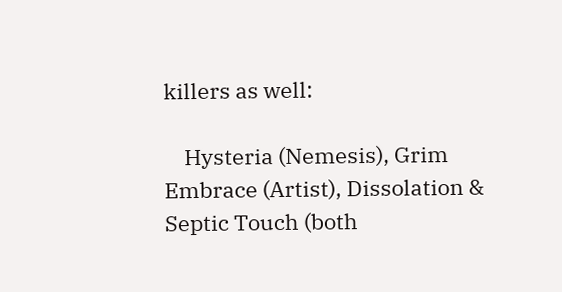killers as well:

    Hysteria (Nemesis), Grim Embrace (Artist), Dissolation & Septic Touch (both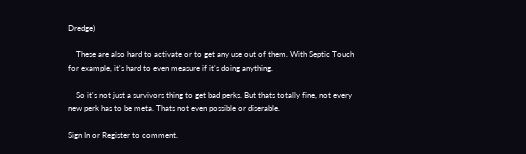Dredge)

    These are also hard to activate or to get any use out of them. With Septic Touch for example, it's hard to even measure if it's doing anything.

    So it's not just a survivors thing to get bad perks. But thats totally fine, not every new perk has to be meta. Thats not even possible or diserable.

Sign In or Register to comment.